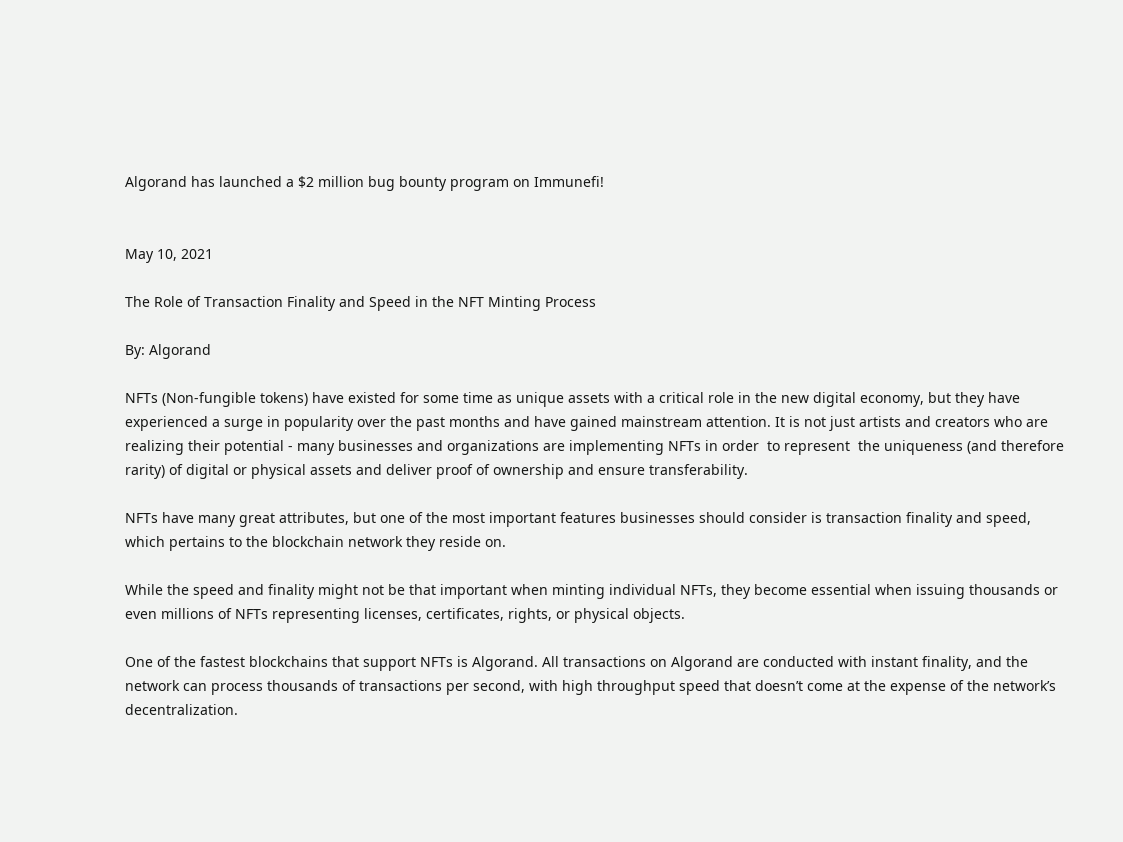Algorand has launched a $2 million bug bounty program on Immunefi!


May 10, 2021

The Role of Transaction Finality and Speed in the NFT Minting Process

By: Algorand

NFTs (Non-fungible tokens) have existed for some time as unique assets with a critical role in the new digital economy, but they have experienced a surge in popularity over the past months and have gained mainstream attention. It is not just artists and creators who are realizing their potential - many businesses and organizations are implementing NFTs in order  to represent  the uniqueness (and therefore rarity) of digital or physical assets and deliver proof of ownership and ensure transferability.

NFTs have many great attributes, but one of the most important features businesses should consider is transaction finality and speed, which pertains to the blockchain network they reside on.

While the speed and finality might not be that important when minting individual NFTs, they become essential when issuing thousands or even millions of NFTs representing licenses, certificates, rights, or physical objects.

One of the fastest blockchains that support NFTs is Algorand. All transactions on Algorand are conducted with instant finality, and the network can process thousands of transactions per second, with high throughput speed that doesn’t come at the expense of the network’s decentralization.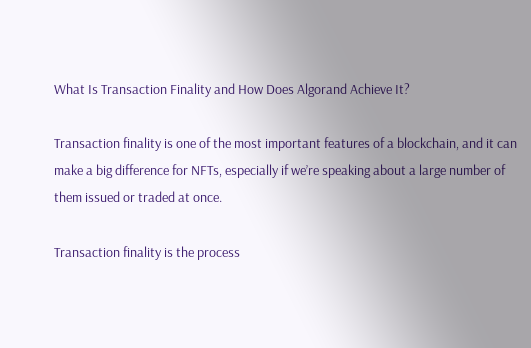What Is Transaction Finality and How Does Algorand Achieve It?

Transaction finality is one of the most important features of a blockchain, and it can make a big difference for NFTs, especially if we’re speaking about a large number of them issued or traded at once.

Transaction finality is the process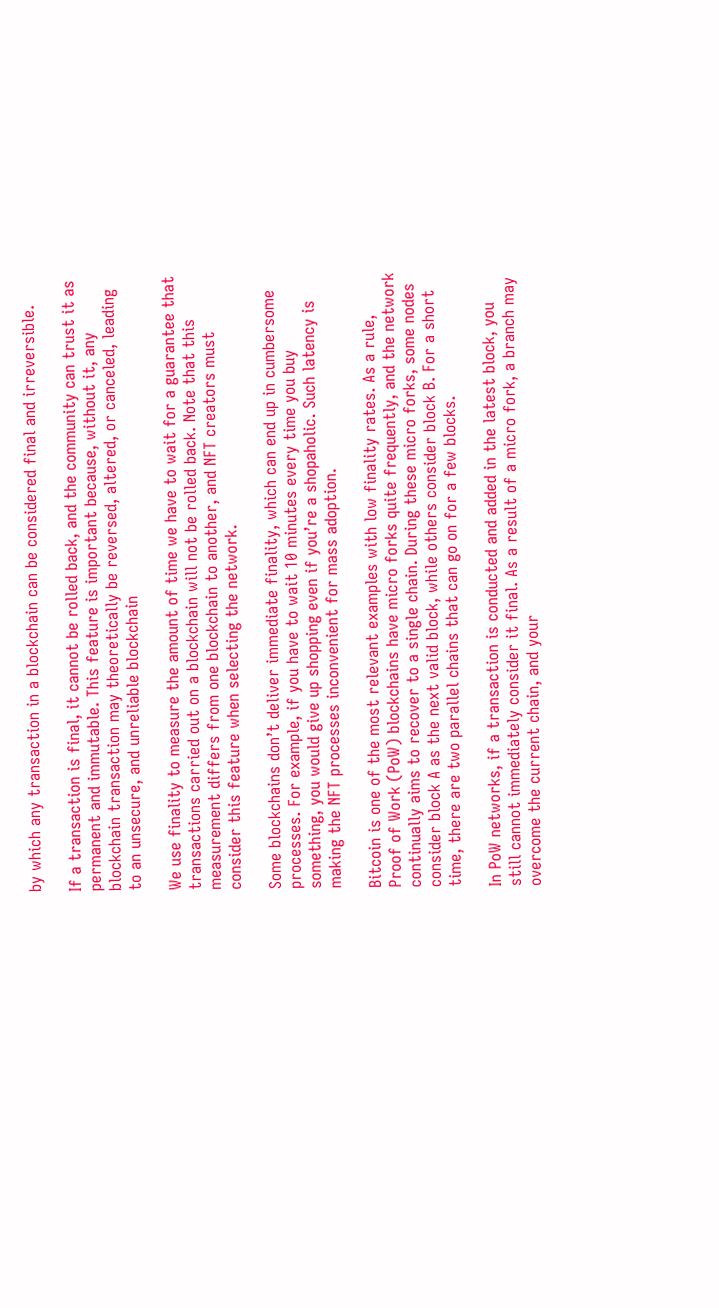by which any transaction in a blockchain can be considered final and irreversible.

If a transaction is final, it cannot be rolled back, and the community can trust it as permanent and immutable. This feature is important because, without it, any blockchain transaction may theoretically be reversed, altered, or canceled, leading to an unsecure, and unreliable blockchain

We use finality to measure the amount of time we have to wait for a guarantee that transactions carried out on a blockchain will not be rolled back. Note that this measurement differs from one blockchain to another, and NFT creators must consider this feature when selecting the network.

Some blockchains don’t deliver immediate finality, which can end up in cumbersome processes. For example, if you have to wait 10 minutes every time you buy something, you would give up shopping even if you’re a shopaholic. Such latency is making the NFT processes inconvenient for mass adoption.

Bitcoin is one of the most relevant examples with low finality rates. As a rule, Proof of Work (PoW) blockchains have micro forks quite frequently, and the network continually aims to recover to a single chain. During these micro forks, some nodes consider block A as the next valid block, while others consider block B. For a short time, there are two parallel chains that can go on for a few blocks.

In PoW networks, if a transaction is conducted and added in the latest block, you still cannot immediately consider it final. As a result of a micro fork, a branch may overcome the current chain, and your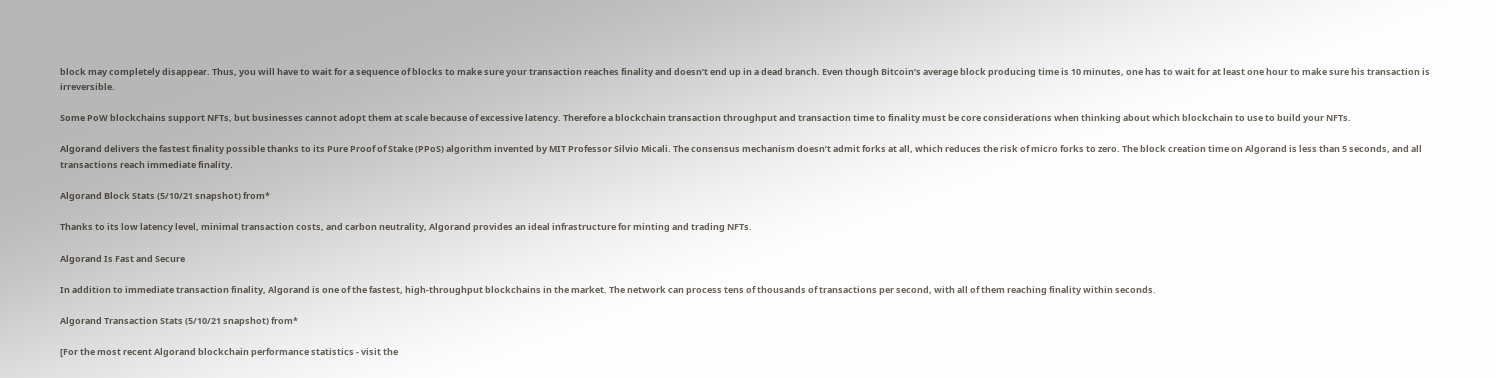block may completely disappear. Thus, you will have to wait for a sequence of blocks to make sure your transaction reaches finality and doesn’t end up in a dead branch. Even though Bitcoin’s average block producing time is 10 minutes, one has to wait for at least one hour to make sure his transaction is irreversible.

Some PoW blockchains support NFTs, but businesses cannot adopt them at scale because of excessive latency. Therefore a blockchain transaction throughput and transaction time to finality must be core considerations when thinking about which blockchain to use to build your NFTs.

Algorand delivers the fastest finality possible thanks to its Pure Proof of Stake (PPoS) algorithm invented by MIT Professor Silvio Micali. The consensus mechanism doesn’t admit forks at all, which reduces the risk of micro forks to zero. The block creation time on Algorand is less than 5 seconds, and all transactions reach immediate finality.

Algorand Block Stats (5/10/21 snapshot) from*

Thanks to its low latency level, minimal transaction costs, and carbon neutrality, Algorand provides an ideal infrastructure for minting and trading NFTs.

Algorand Is Fast and Secure

In addition to immediate transaction finality, Algorand is one of the fastest, high-throughput blockchains in the market. The network can process tens of thousands of transactions per second, with all of them reaching finality within seconds.

Algorand Transaction Stats (5/10/21 snapshot) from*

[For the most recent Algorand blockchain performance statistics - visit the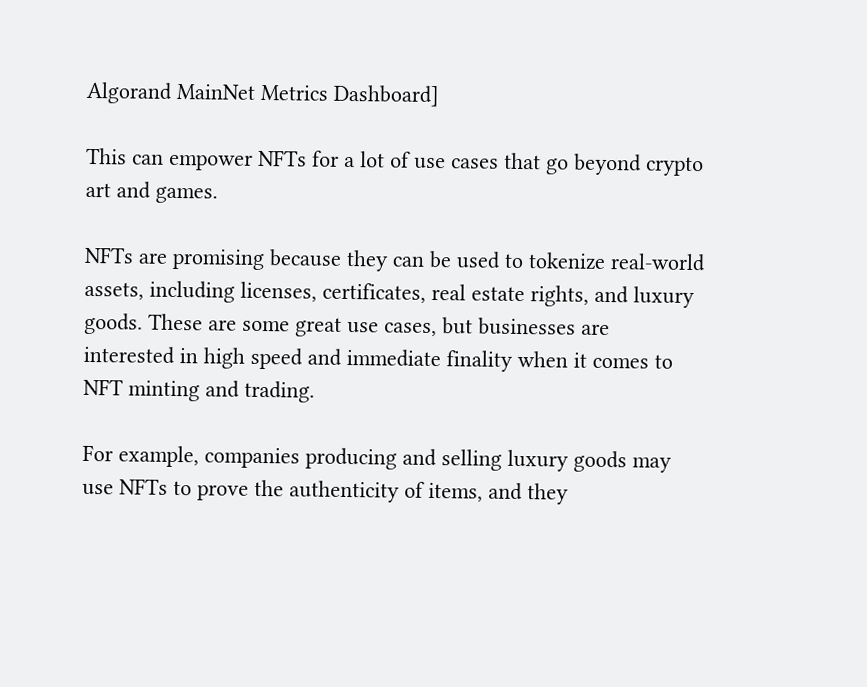Algorand MainNet Metrics Dashboard]

This can empower NFTs for a lot of use cases that go beyond crypto art and games.

NFTs are promising because they can be used to tokenize real-world assets, including licenses, certificates, real estate rights, and luxury goods. These are some great use cases, but businesses are interested in high speed and immediate finality when it comes to NFT minting and trading.

For example, companies producing and selling luxury goods may use NFTs to prove the authenticity of items, and they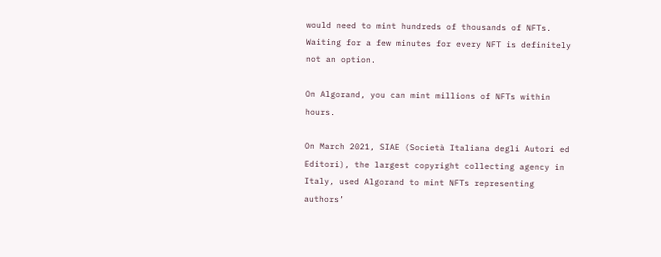would need to mint hundreds of thousands of NFTs. Waiting for a few minutes for every NFT is definitely not an option.

On Algorand, you can mint millions of NFTs within hours.

On March 2021, SIAE (Società Italiana degli Autori ed Editori), the largest copyright collecting agency in Italy, used Algorand to mint NFTs representing authors’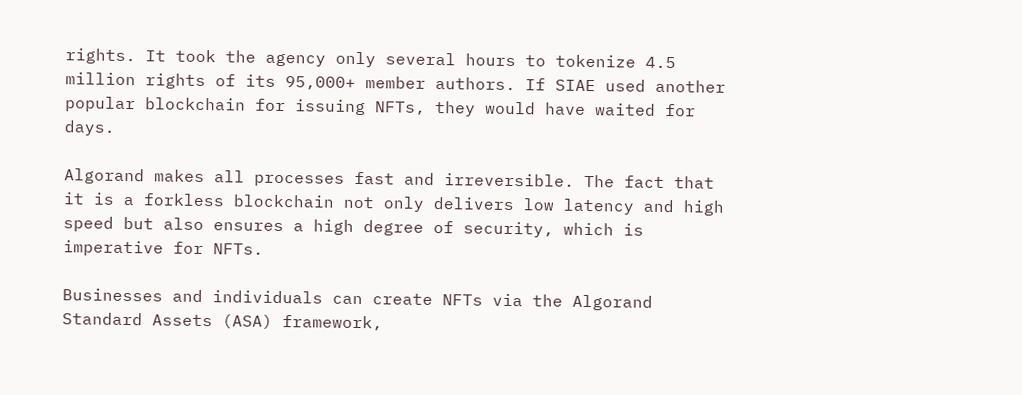rights. It took the agency only several hours to tokenize 4.5 million rights of its 95,000+ member authors. If SIAE used another popular blockchain for issuing NFTs, they would have waited for days.

Algorand makes all processes fast and irreversible. The fact that it is a forkless blockchain not only delivers low latency and high speed but also ensures a high degree of security, which is imperative for NFTs.

Businesses and individuals can create NFTs via the Algorand Standard Assets (ASA) framework,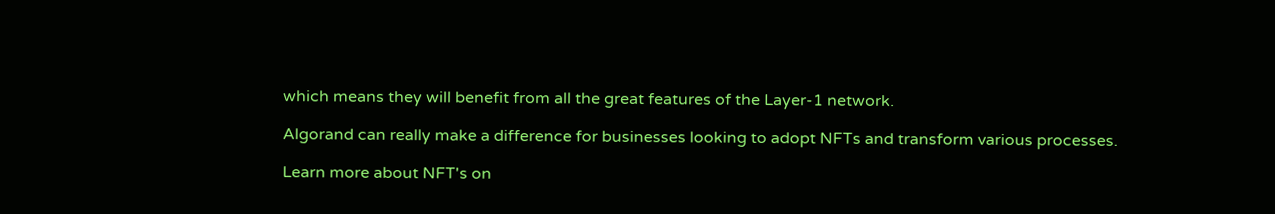which means they will benefit from all the great features of the Layer-1 network.

Algorand can really make a difference for businesses looking to adopt NFTs and transform various processes.

Learn more about NFT's on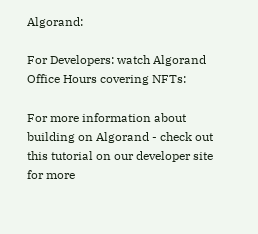Algorand:

For Developers: watch Algorand Office Hours covering NFTs:

For more information about building on Algorand - check out this tutorial on our developer site for more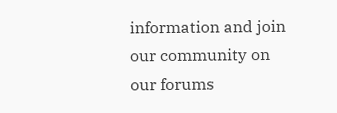information and join our community on our forums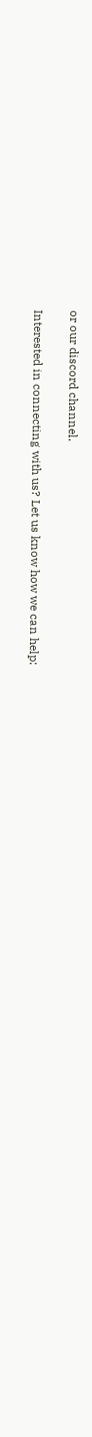or our discord channel.

Interested in connecting with us? Let us know how we can help: